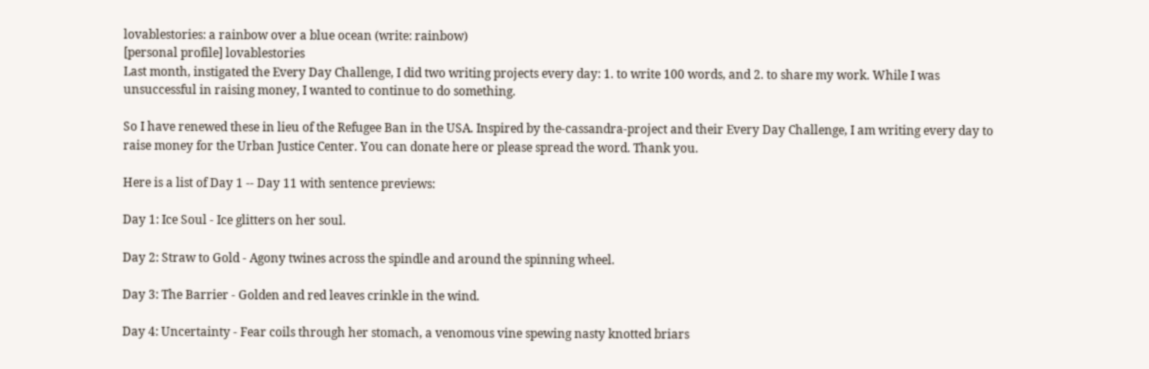lovablestories: a rainbow over a blue ocean (write: rainbow)
[personal profile] lovablestories
Last month, instigated the Every Day Challenge, I did two writing projects every day: 1. to write 100 words, and 2. to share my work. While I was unsuccessful in raising money, I wanted to continue to do something.

So I have renewed these in lieu of the Refugee Ban in the USA. Inspired by the-cassandra-project and their Every Day Challenge, I am writing every day to raise money for the Urban Justice Center. You can donate here or please spread the word. Thank you.

Here is a list of Day 1 -- Day 11 with sentence previews:

Day 1: Ice Soul - Ice glitters on her soul.

Day 2: Straw to Gold - Agony twines across the spindle and around the spinning wheel.

Day 3: The Barrier - Golden and red leaves crinkle in the wind.

Day 4: Uncertainty - Fear coils through her stomach, a venomous vine spewing nasty knotted briars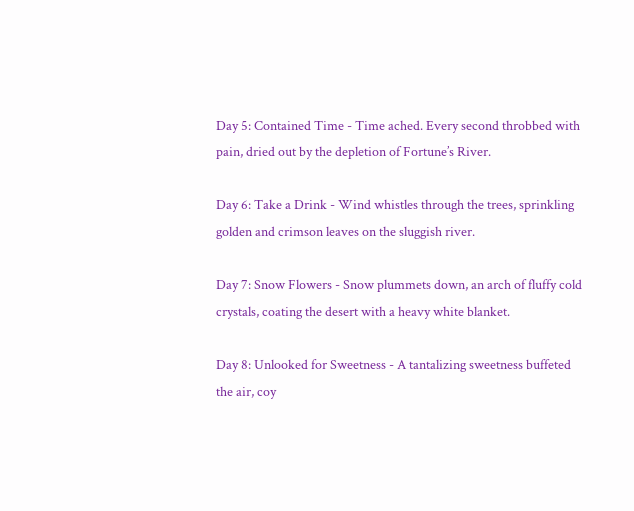Day 5: Contained Time - Time ached. Every second throbbed with pain, dried out by the depletion of Fortune’s River.

Day 6: Take a Drink - Wind whistles through the trees, sprinkling golden and crimson leaves on the sluggish river.

Day 7: Snow Flowers - Snow plummets down, an arch of fluffy cold crystals, coating the desert with a heavy white blanket.

Day 8: Unlooked for Sweetness - A tantalizing sweetness buffeted the air, coy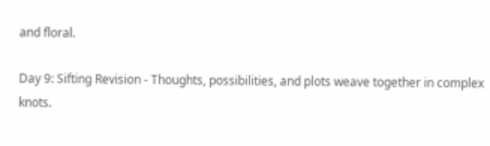and floral.

Day 9: Sifting Revision - Thoughts, possibilities, and plots weave together in complex knots.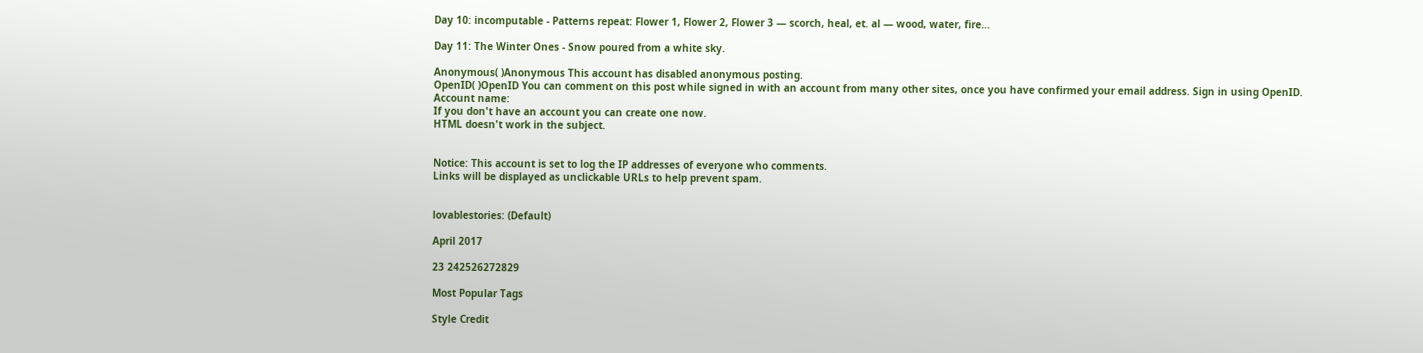Day 10: incomputable - Patterns repeat: Flower 1, Flower 2, Flower 3 — scorch, heal, et. al — wood, water, fire…

Day 11: The Winter Ones - Snow poured from a white sky.

Anonymous( )Anonymous This account has disabled anonymous posting.
OpenID( )OpenID You can comment on this post while signed in with an account from many other sites, once you have confirmed your email address. Sign in using OpenID.
Account name:
If you don't have an account you can create one now.
HTML doesn't work in the subject.


Notice: This account is set to log the IP addresses of everyone who comments.
Links will be displayed as unclickable URLs to help prevent spam.


lovablestories: (Default)

April 2017

23 242526272829

Most Popular Tags

Style Credit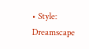• Style: Dreamscape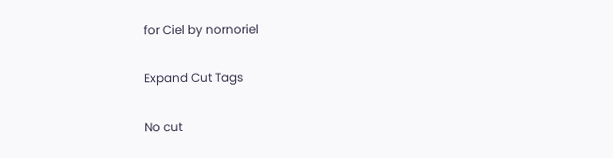for Ciel by nornoriel

Expand Cut Tags

No cut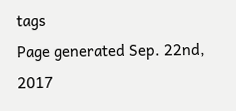tags
Page generated Sep. 22nd, 2017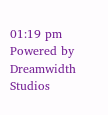01:19 pm
Powered by Dreamwidth Studios